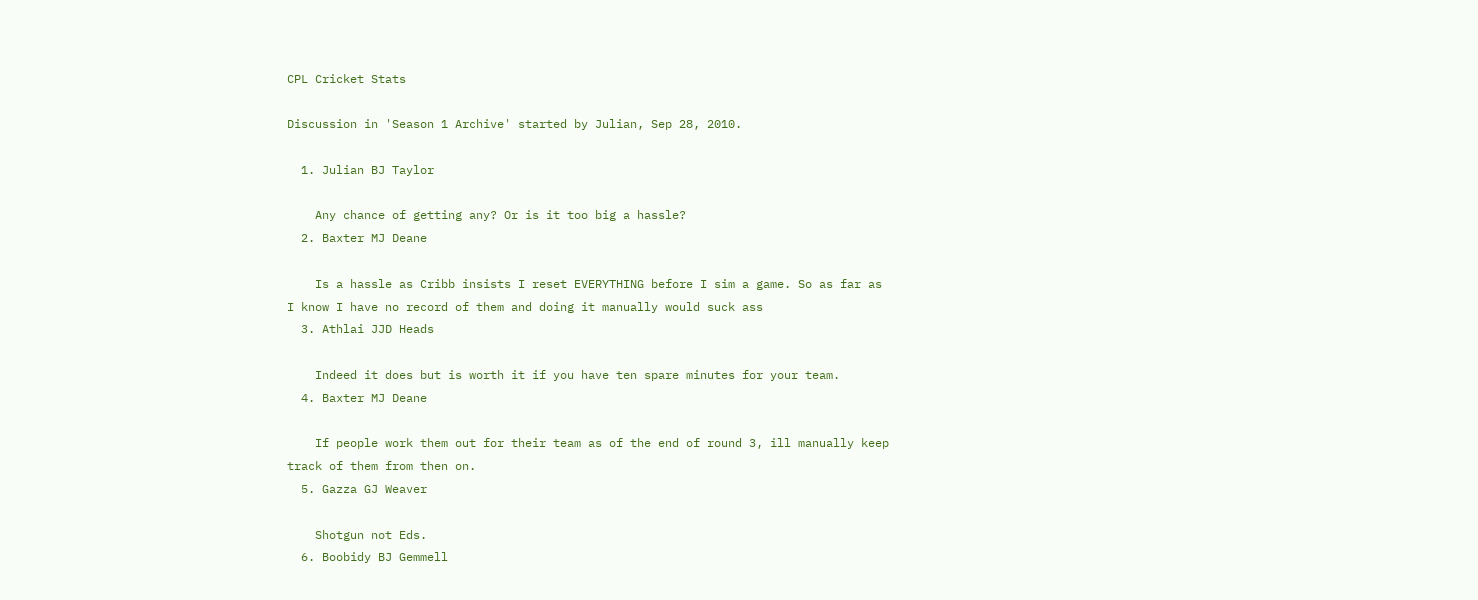CPL Cricket Stats

Discussion in 'Season 1 Archive' started by Julian, Sep 28, 2010.

  1. Julian BJ Taylor

    Any chance of getting any? Or is it too big a hassle?
  2. Baxter MJ Deane

    Is a hassle as Cribb insists I reset EVERYTHING before I sim a game. So as far as I know I have no record of them and doing it manually would suck ass
  3. Athlai JJD Heads

    Indeed it does but is worth it if you have ten spare minutes for your team.
  4. Baxter MJ Deane

    If people work them out for their team as of the end of round 3, ill manually keep track of them from then on.
  5. Gazza GJ Weaver

    Shotgun not Eds.
  6. Boobidy BJ Gemmell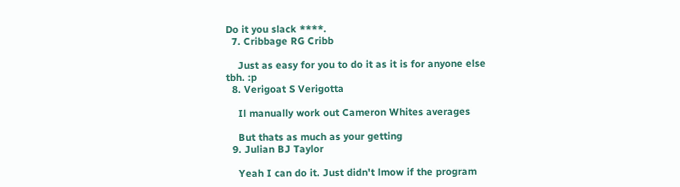Do it you slack ****.
  7. Cribbage RG Cribb

    Just as easy for you to do it as it is for anyone else tbh. :p
  8. Verigoat S Verigotta

    Il manually work out Cameron Whites averages

    But thats as much as your getting
  9. Julian BJ Taylor

    Yeah I can do it. Just didn't lmow if the program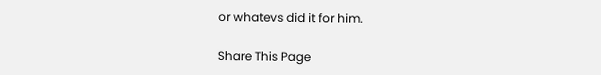or whatevs did it for him.

Share This Page